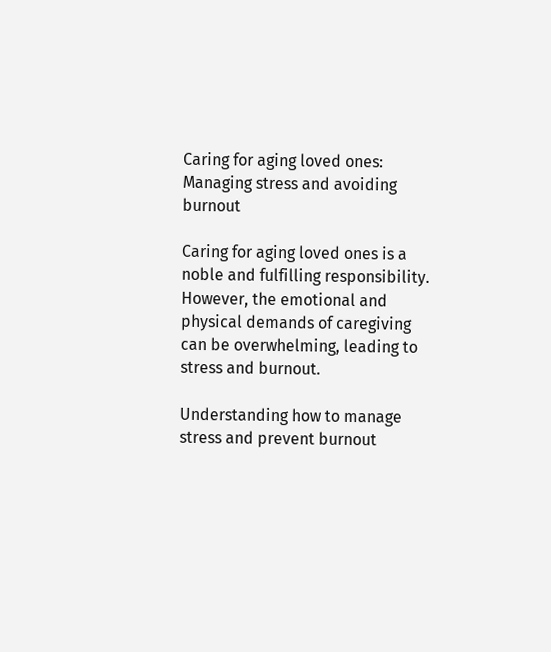Caring for aging loved ones: Managing stress and avoiding burnout

Caring for aging loved ones is a noble and fulfilling responsibility. However, the emotional and physical demands of caregiving can be overwhelming, leading to stress and burnout.

Understanding how to manage stress and prevent burnout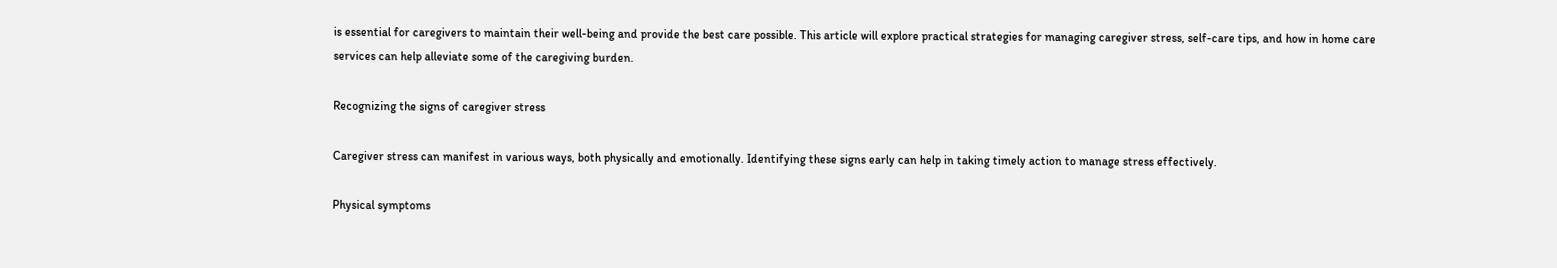is essential for caregivers to maintain their well-being and provide the best care possible. This article will explore practical strategies for managing caregiver stress, self-care tips, and how in home care services can help alleviate some of the caregiving burden.

Recognizing the signs of caregiver stress

Caregiver stress can manifest in various ways, both physically and emotionally. Identifying these signs early can help in taking timely action to manage stress effectively.

Physical symptoms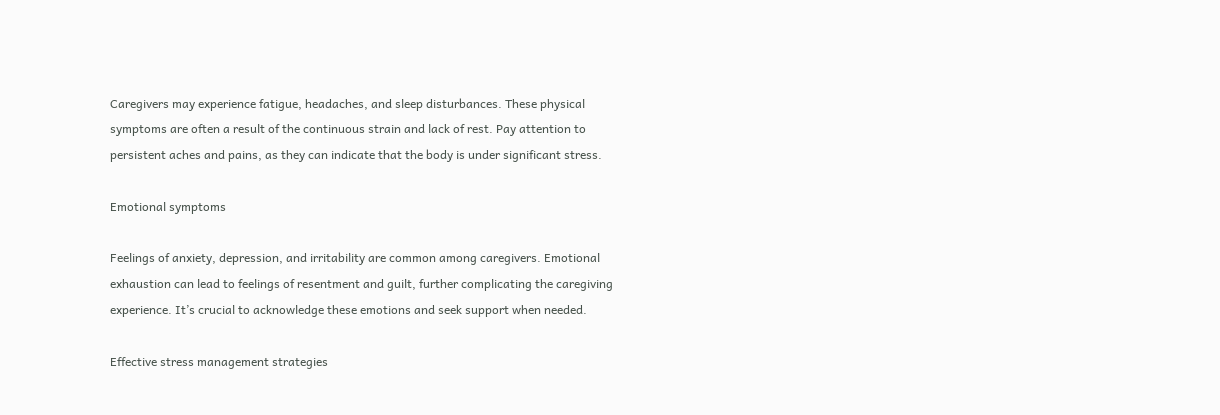Caregivers may experience fatigue, headaches, and sleep disturbances. These physical symptoms are often a result of the continuous strain and lack of rest. Pay attention to persistent aches and pains, as they can indicate that the body is under significant stress.

Emotional symptoms

Feelings of anxiety, depression, and irritability are common among caregivers. Emotional exhaustion can lead to feelings of resentment and guilt, further complicating the caregiving experience. It’s crucial to acknowledge these emotions and seek support when needed.

Effective stress management strategies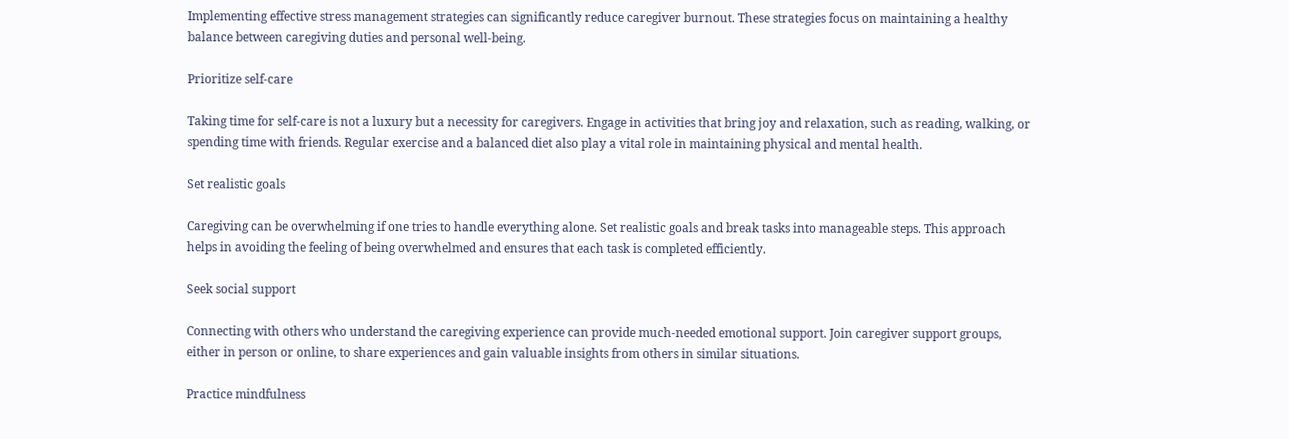Implementing effective stress management strategies can significantly reduce caregiver burnout. These strategies focus on maintaining a healthy balance between caregiving duties and personal well-being.

Prioritize self-care

Taking time for self-care is not a luxury but a necessity for caregivers. Engage in activities that bring joy and relaxation, such as reading, walking, or spending time with friends. Regular exercise and a balanced diet also play a vital role in maintaining physical and mental health.

Set realistic goals

Caregiving can be overwhelming if one tries to handle everything alone. Set realistic goals and break tasks into manageable steps. This approach helps in avoiding the feeling of being overwhelmed and ensures that each task is completed efficiently.

Seek social support

Connecting with others who understand the caregiving experience can provide much-needed emotional support. Join caregiver support groups, either in person or online, to share experiences and gain valuable insights from others in similar situations.

Practice mindfulness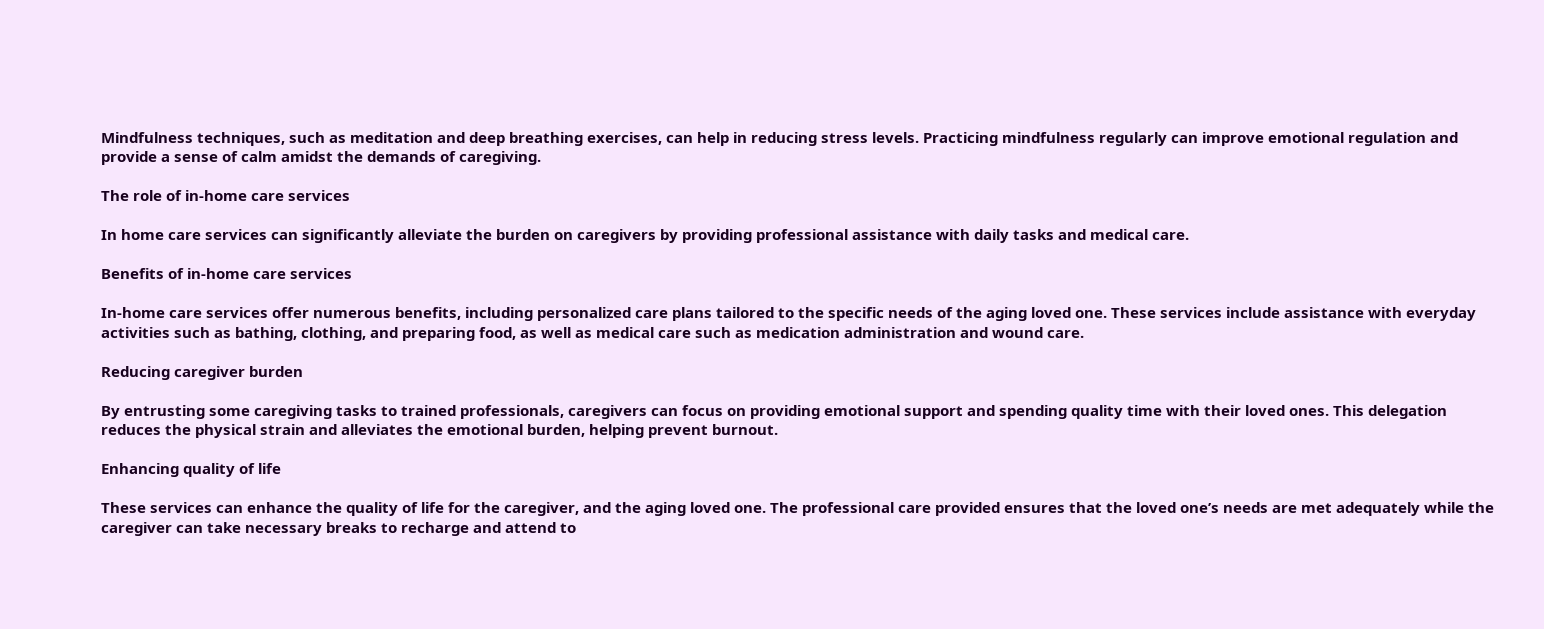Mindfulness techniques, such as meditation and deep breathing exercises, can help in reducing stress levels. Practicing mindfulness regularly can improve emotional regulation and provide a sense of calm amidst the demands of caregiving.

The role of in-home care services

In home care services can significantly alleviate the burden on caregivers by providing professional assistance with daily tasks and medical care.

Benefits of in-home care services

In-home care services offer numerous benefits, including personalized care plans tailored to the specific needs of the aging loved one. These services include assistance with everyday activities such as bathing, clothing, and preparing food, as well as medical care such as medication administration and wound care.

Reducing caregiver burden

By entrusting some caregiving tasks to trained professionals, caregivers can focus on providing emotional support and spending quality time with their loved ones. This delegation reduces the physical strain and alleviates the emotional burden, helping prevent burnout.

Enhancing quality of life

These services can enhance the quality of life for the caregiver, and the aging loved one. The professional care provided ensures that the loved one’s needs are met adequately while the caregiver can take necessary breaks to recharge and attend to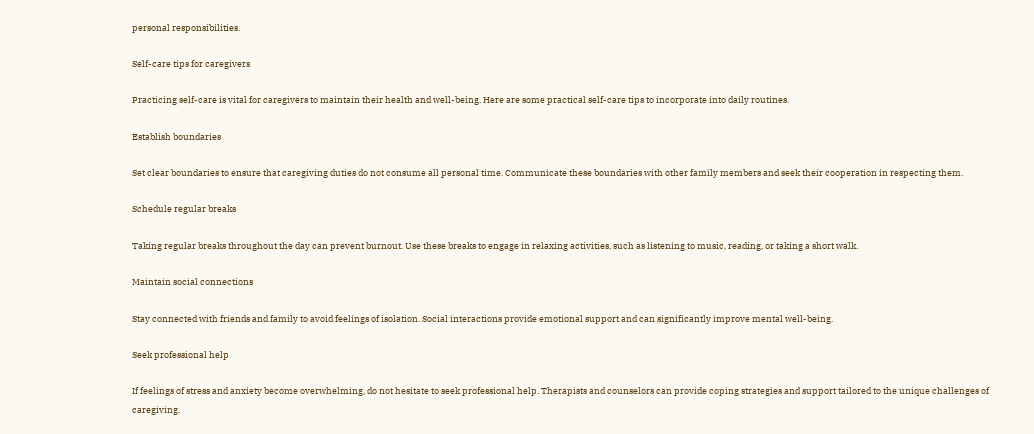personal responsibilities.

Self-care tips for caregivers

Practicing self-care is vital for caregivers to maintain their health and well-being. Here are some practical self-care tips to incorporate into daily routines.

Establish boundaries

Set clear boundaries to ensure that caregiving duties do not consume all personal time. Communicate these boundaries with other family members and seek their cooperation in respecting them.

Schedule regular breaks

Taking regular breaks throughout the day can prevent burnout. Use these breaks to engage in relaxing activities, such as listening to music, reading, or taking a short walk.

Maintain social connections

Stay connected with friends and family to avoid feelings of isolation. Social interactions provide emotional support and can significantly improve mental well-being.

Seek professional help

If feelings of stress and anxiety become overwhelming, do not hesitate to seek professional help. Therapists and counselors can provide coping strategies and support tailored to the unique challenges of caregiving.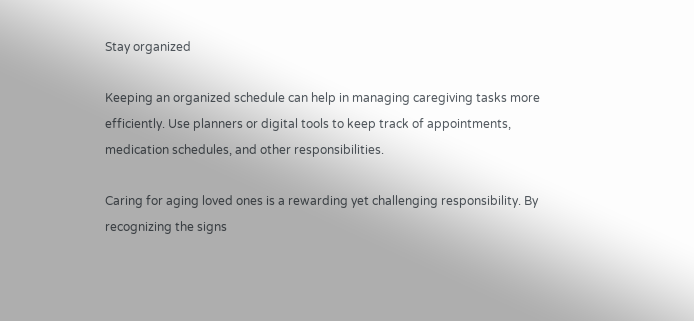Stay organized

Keeping an organized schedule can help in managing caregiving tasks more efficiently. Use planners or digital tools to keep track of appointments, medication schedules, and other responsibilities.

Caring for aging loved ones is a rewarding yet challenging responsibility. By recognizing the signs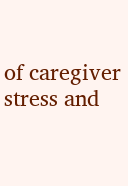of caregiver stress and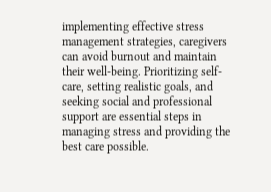implementing effective stress management strategies, caregivers can avoid burnout and maintain their well-being. Prioritizing self-care, setting realistic goals, and seeking social and professional support are essential steps in managing stress and providing the best care possible.